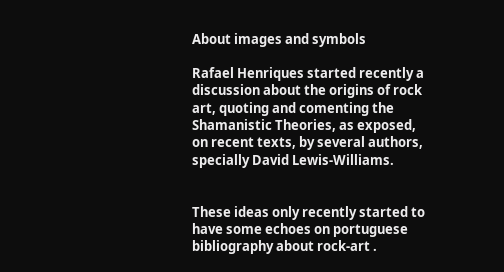About images and symbols

Rafael Henriques started recently a discussion about the origins of rock art, quoting and comenting the Shamanistic Theories, as exposed, on recent texts, by several authors, specially David Lewis-Williams.


These ideas only recently started to have some echoes on portuguese bibliography about rock-art .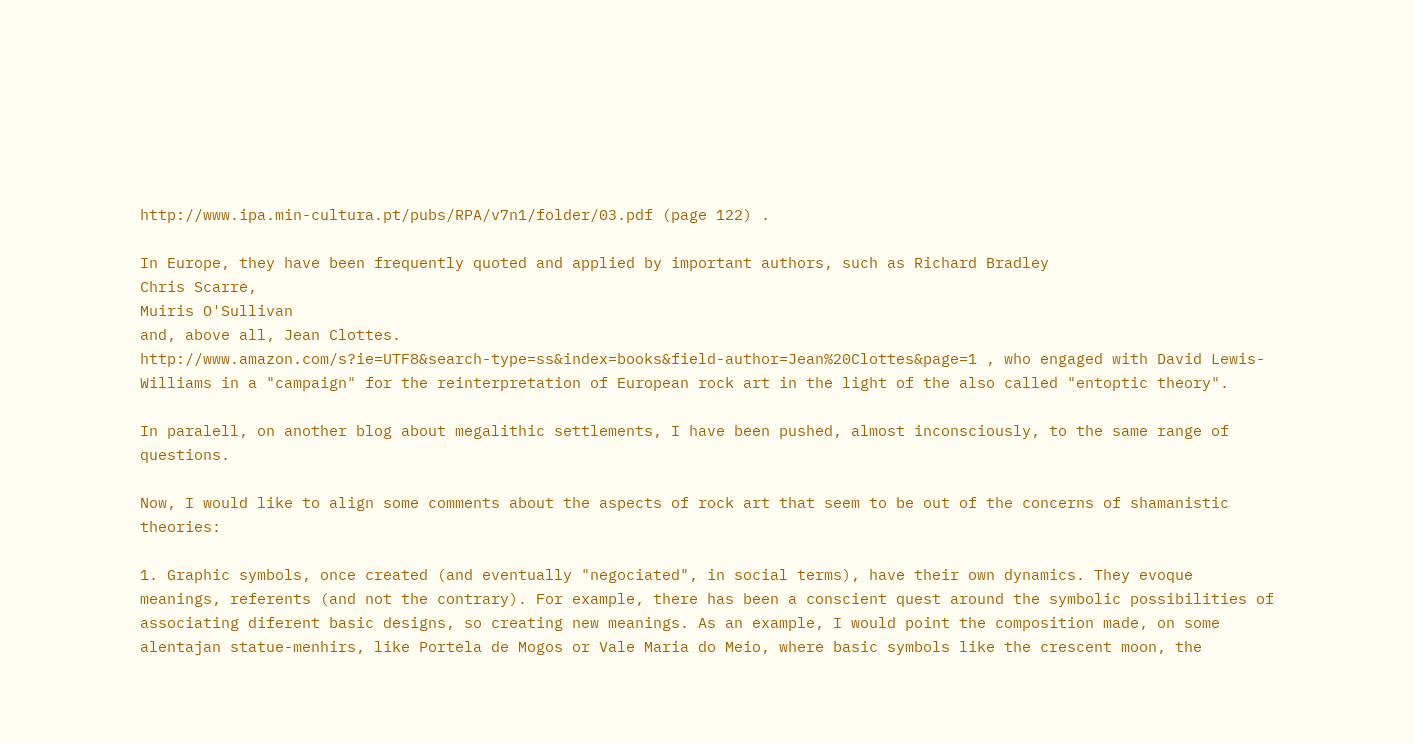http://www.ipa.min-cultura.pt/pubs/RPA/v7n1/folder/03.pdf (page 122) .

In Europe, they have been frequently quoted and applied by important authors, such as Richard Bradley
Chris Scarre,
Muiris O'Sullivan
and, above all, Jean Clottes.
http://www.amazon.com/s?ie=UTF8&search-type=ss&index=books&field-author=Jean%20Clottes&page=1 , who engaged with David Lewis-Williams in a "campaign" for the reinterpretation of European rock art in the light of the also called "entoptic theory".

In paralell, on another blog about megalithic settlements, I have been pushed, almost inconsciously, to the same range of questions.

Now, I would like to align some comments about the aspects of rock art that seem to be out of the concerns of shamanistic theories:

1. Graphic symbols, once created (and eventually "negociated", in social terms), have their own dynamics. They evoque meanings, referents (and not the contrary). For example, there has been a conscient quest around the symbolic possibilities of associating diferent basic designs, so creating new meanings. As an example, I would point the composition made, on some alentajan statue-menhirs, like Portela de Mogos or Vale Maria do Meio, where basic symbols like the crescent moon, the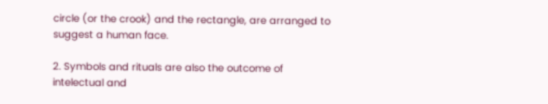circle (or the crook) and the rectangle, are arranged to suggest a human face.

2. Symbols and rituals are also the outcome of intelectual and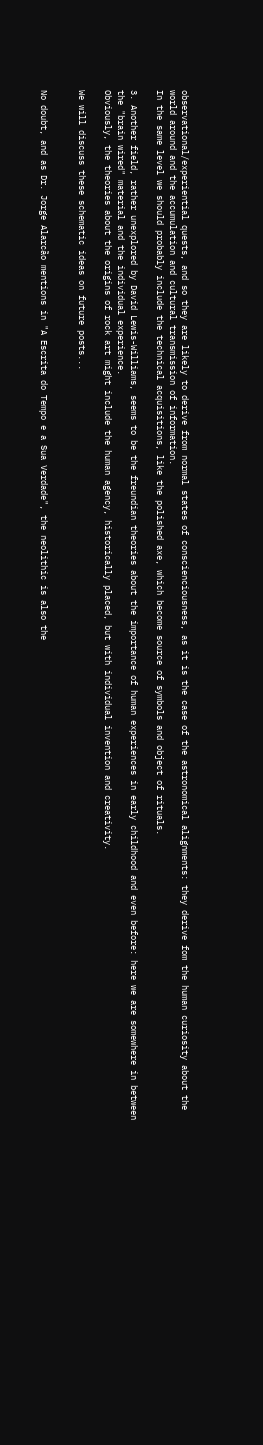observational/experiential quests, and so they are likely to derive from normal states of conscienciousness, as it is the case of the astronomical alignments: they derive fom the human curiosity about the world around and the accumulation and cultural transmission of information.
In the same level we should probably include the technical acquisitions, like the polished axe, which become source of symbols and object of rituals.

3. Another field, rather unexplored by David Lewis-Williams, seems to be the freundian theories about the importance of human experiences in early childhood and even before: here we are somewhere in between the "brain wired" material and the individual experience.
Obviously, the theories about the origins of rock art might include the human agency, historically placed, but with individual invention and creativity.

We will discuss these schematic ideas on future posts...


No doubt, and as Dr. Jorge Alarcão mentions in "A Escrita do Tempo e a Sua Verdade", the neolithic is also the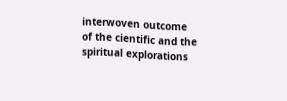interwoven outcome of the cientific and the spiritual explorations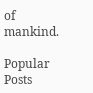of mankind.

Popular Posts